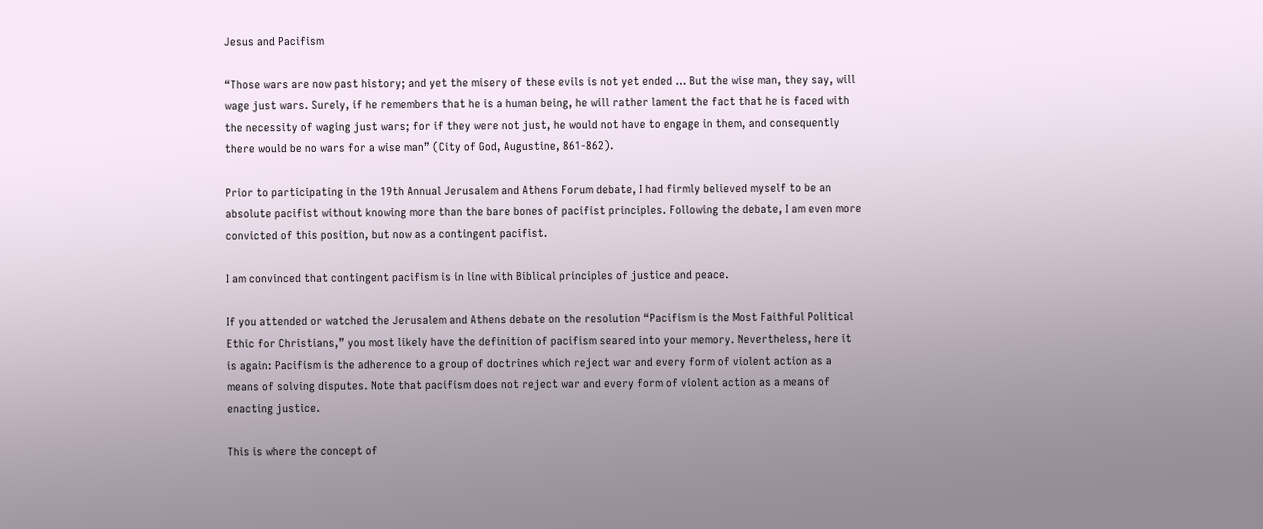Jesus and Pacifism

“Those wars are now past history; and yet the misery of these evils is not yet ended … But the wise man, they say, will wage just wars. Surely, if he remembers that he is a human being, he will rather lament the fact that he is faced with the necessity of waging just wars; for if they were not just, he would not have to engage in them, and consequently there would be no wars for a wise man” (City of God, Augustine, 861-862).

Prior to participating in the 19th Annual Jerusalem and Athens Forum debate, I had firmly believed myself to be an absolute pacifist without knowing more than the bare bones of pacifist principles. Following the debate, I am even more convicted of this position, but now as a contingent pacifist.

I am convinced that contingent pacifism is in line with Biblical principles of justice and peace.

If you attended or watched the Jerusalem and Athens debate on the resolution “Pacifism is the Most Faithful Political Ethic for Christians,” you most likely have the definition of pacifism seared into your memory. Nevertheless, here it is again: Pacifism is the adherence to a group of doctrines which reject war and every form of violent action as a means of solving disputes. Note that pacifism does not reject war and every form of violent action as a means of enacting justice.

This is where the concept of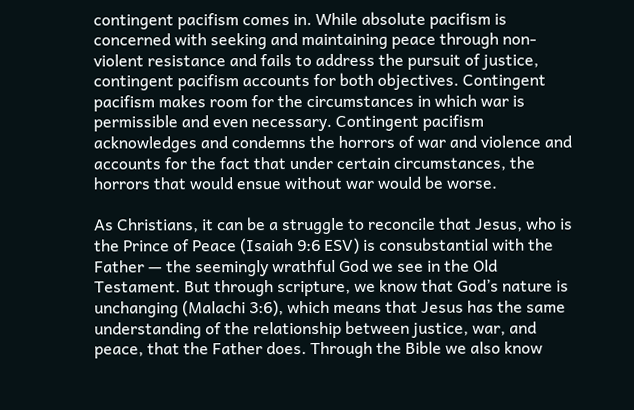contingent pacifism comes in. While absolute pacifism is concerned with seeking and maintaining peace through non-violent resistance and fails to address the pursuit of justice, contingent pacifism accounts for both objectives. Contingent pacifism makes room for the circumstances in which war is permissible and even necessary. Contingent pacifism acknowledges and condemns the horrors of war and violence and accounts for the fact that under certain circumstances, the horrors that would ensue without war would be worse.

As Christians, it can be a struggle to reconcile that Jesus, who is the Prince of Peace (Isaiah 9:6 ESV) is consubstantial with the Father — the seemingly wrathful God we see in the Old Testament. But through scripture, we know that God’s nature is unchanging (Malachi 3:6), which means that Jesus has the same understanding of the relationship between justice, war, and peace, that the Father does. Through the Bible we also know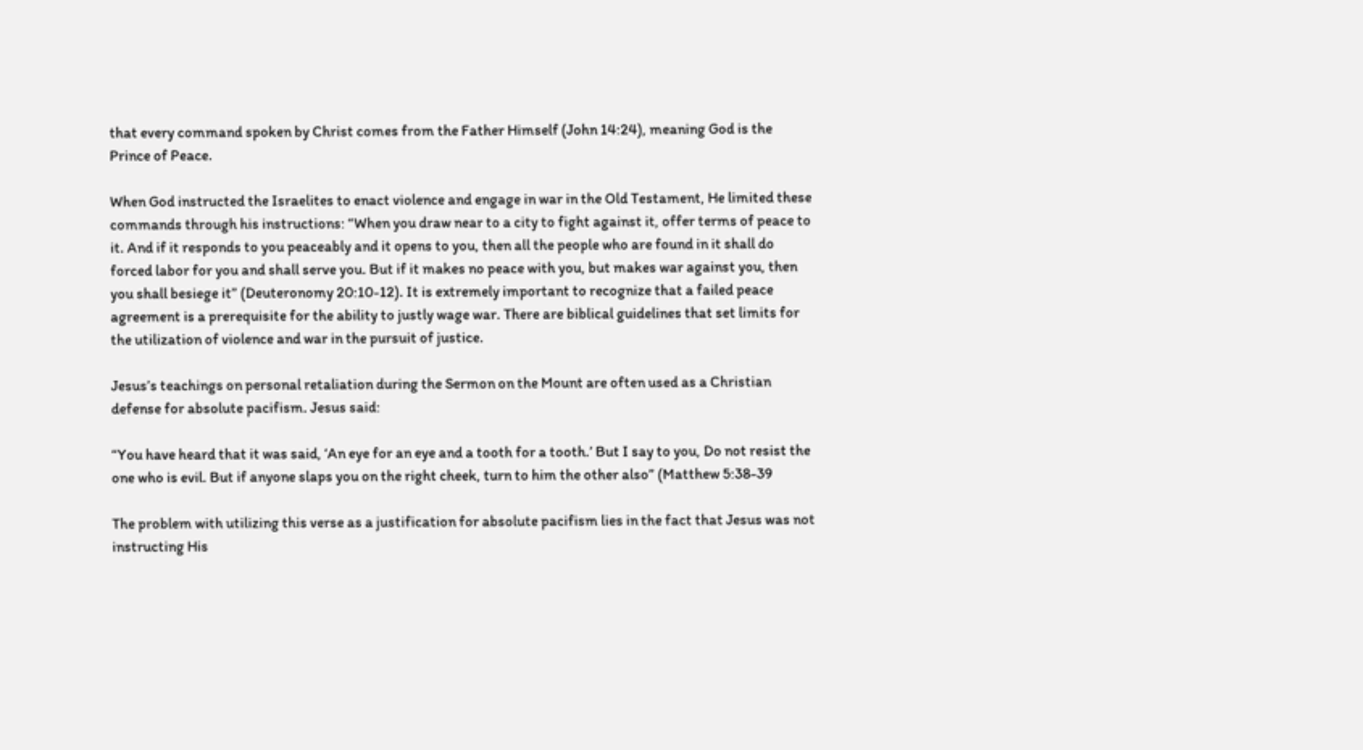that every command spoken by Christ comes from the Father Himself (John 14:24), meaning God is the Prince of Peace.

When God instructed the Israelites to enact violence and engage in war in the Old Testament, He limited these commands through his instructions: “When you draw near to a city to fight against it, offer terms of peace to it. And if it responds to you peaceably and it opens to you, then all the people who are found in it shall do forced labor for you and shall serve you. But if it makes no peace with you, but makes war against you, then you shall besiege it” (Deuteronomy 20:10-12). It is extremely important to recognize that a failed peace agreement is a prerequisite for the ability to justly wage war. There are biblical guidelines that set limits for the utilization of violence and war in the pursuit of justice.

Jesus’s teachings on personal retaliation during the Sermon on the Mount are often used as a Christian defense for absolute pacifism. Jesus said:

“You have heard that it was said, ‘An eye for an eye and a tooth for a tooth.’ But I say to you, Do not resist the one who is evil. But if anyone slaps you on the right cheek, turn to him the other also” (Matthew 5:38-39

The problem with utilizing this verse as a justification for absolute pacifism lies in the fact that Jesus was not instructing His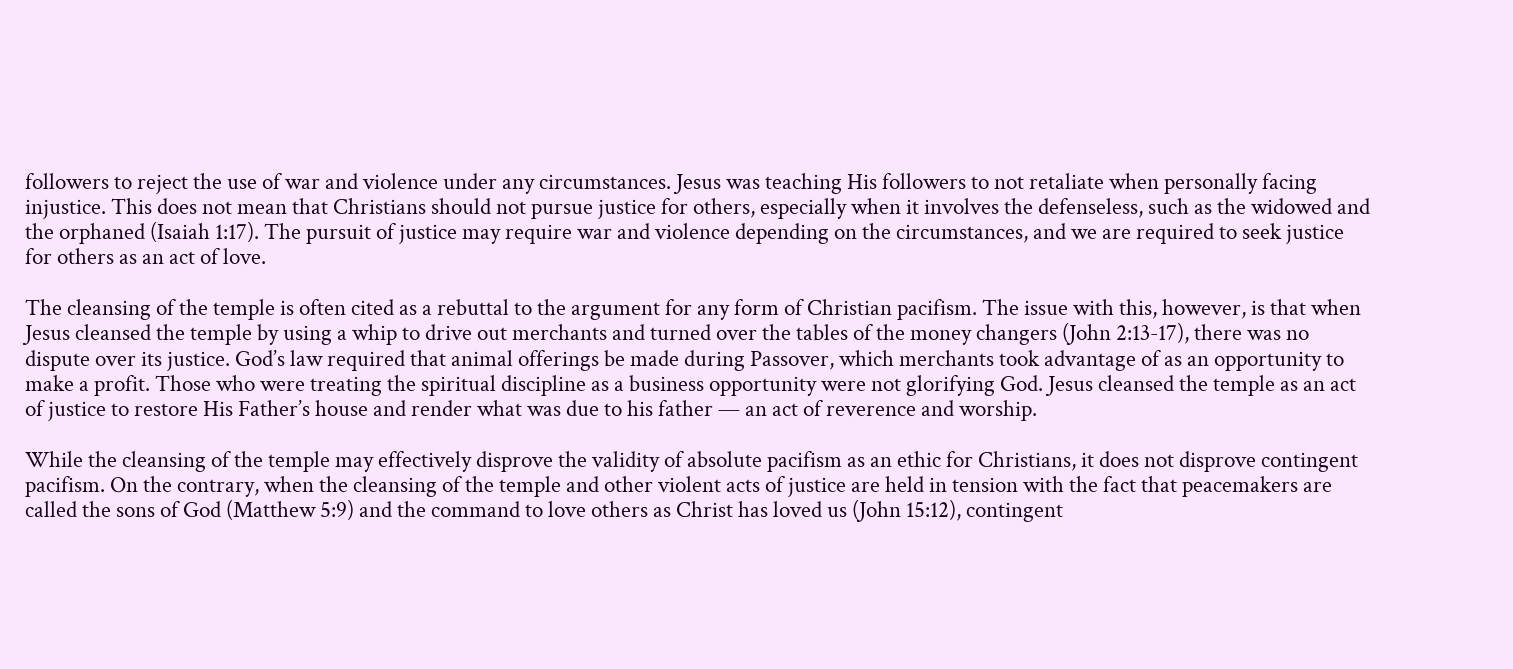followers to reject the use of war and violence under any circumstances. Jesus was teaching His followers to not retaliate when personally facing injustice. This does not mean that Christians should not pursue justice for others, especially when it involves the defenseless, such as the widowed and the orphaned (Isaiah 1:17). The pursuit of justice may require war and violence depending on the circumstances, and we are required to seek justice for others as an act of love.

The cleansing of the temple is often cited as a rebuttal to the argument for any form of Christian pacifism. The issue with this, however, is that when Jesus cleansed the temple by using a whip to drive out merchants and turned over the tables of the money changers (John 2:13-17), there was no dispute over its justice. God’s law required that animal offerings be made during Passover, which merchants took advantage of as an opportunity to make a profit. Those who were treating the spiritual discipline as a business opportunity were not glorifying God. Jesus cleansed the temple as an act of justice to restore His Father’s house and render what was due to his father — an act of reverence and worship.

While the cleansing of the temple may effectively disprove the validity of absolute pacifism as an ethic for Christians, it does not disprove contingent pacifism. On the contrary, when the cleansing of the temple and other violent acts of justice are held in tension with the fact that peacemakers are called the sons of God (Matthew 5:9) and the command to love others as Christ has loved us (John 15:12), contingent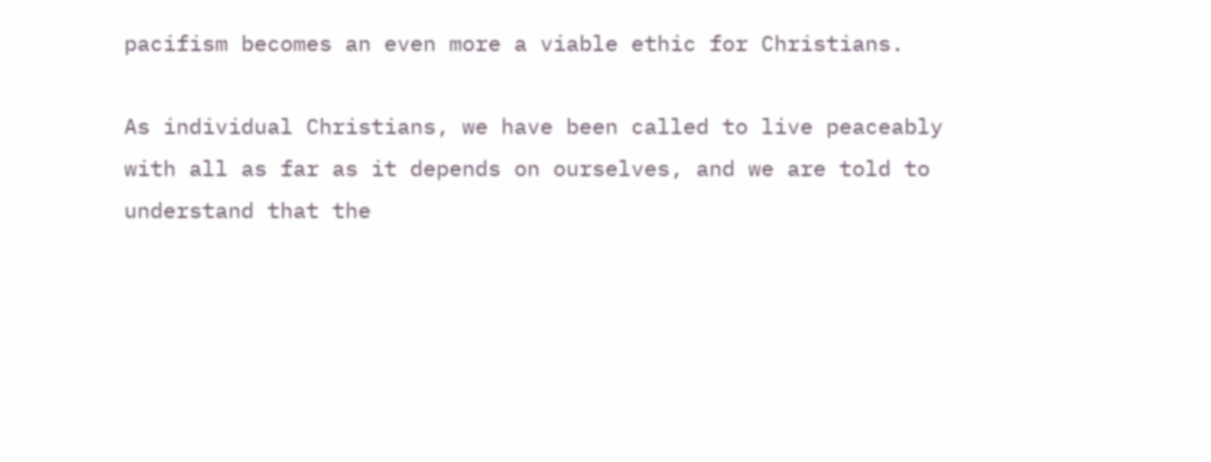pacifism becomes an even more a viable ethic for Christians.

As individual Christians, we have been called to live peaceably with all as far as it depends on ourselves, and we are told to understand that the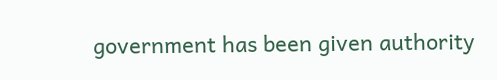government has been given authority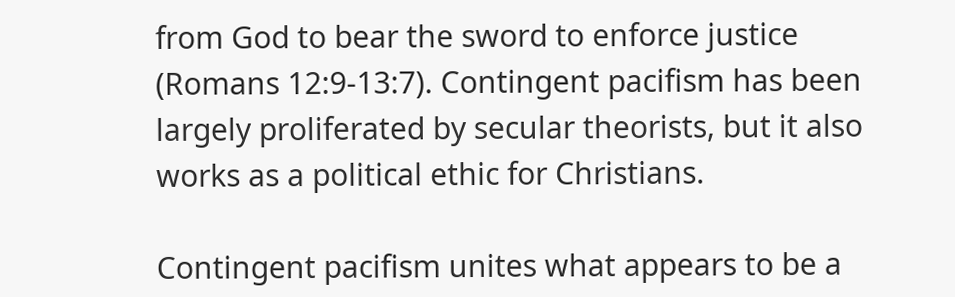from God to bear the sword to enforce justice (Romans 12:9-13:7). Contingent pacifism has been largely proliferated by secular theorists, but it also works as a political ethic for Christians.

Contingent pacifism unites what appears to be a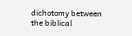dichotomy between the biblical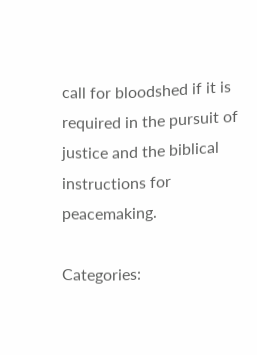call for bloodshed if it is required in the pursuit of justice and the biblical instructions for peacemaking.

Categories: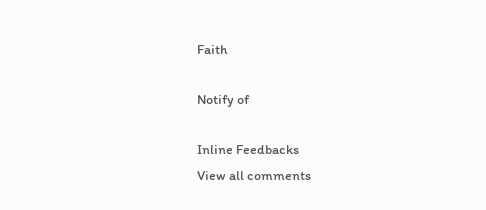Faith

Notify of

Inline Feedbacks
View all comments